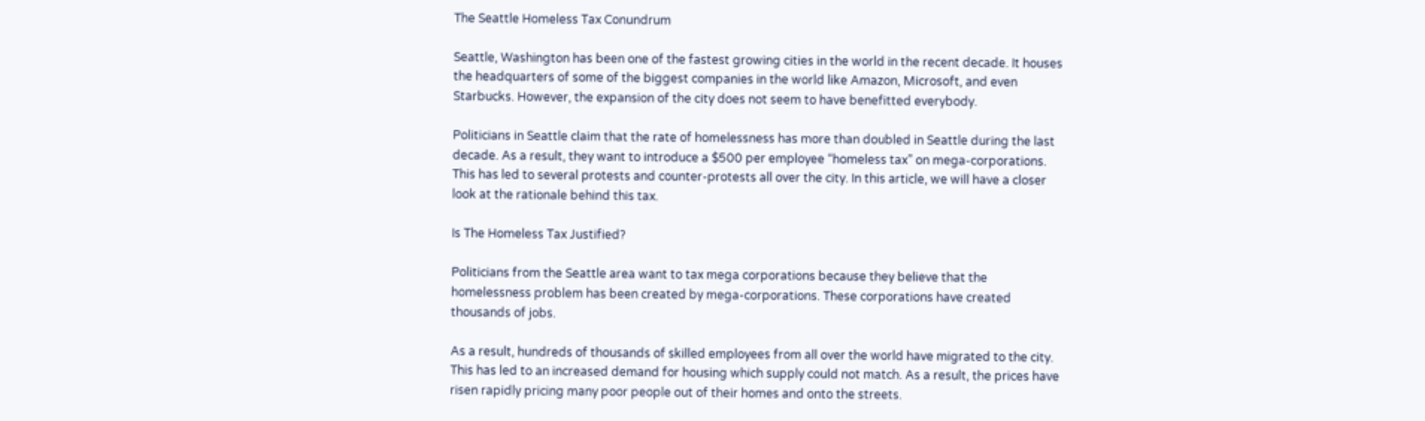The Seattle Homeless Tax Conundrum

Seattle, Washington has been one of the fastest growing cities in the world in the recent decade. It houses the headquarters of some of the biggest companies in the world like Amazon, Microsoft, and even Starbucks. However, the expansion of the city does not seem to have benefitted everybody.

Politicians in Seattle claim that the rate of homelessness has more than doubled in Seattle during the last decade. As a result, they want to introduce a $500 per employee “homeless tax” on mega-corporations. This has led to several protests and counter-protests all over the city. In this article, we will have a closer look at the rationale behind this tax.

Is The Homeless Tax Justified?

Politicians from the Seattle area want to tax mega corporations because they believe that the homelessness problem has been created by mega-corporations. These corporations have created thousands of jobs.

As a result, hundreds of thousands of skilled employees from all over the world have migrated to the city. This has led to an increased demand for housing which supply could not match. As a result, the prices have risen rapidly pricing many poor people out of their homes and onto the streets.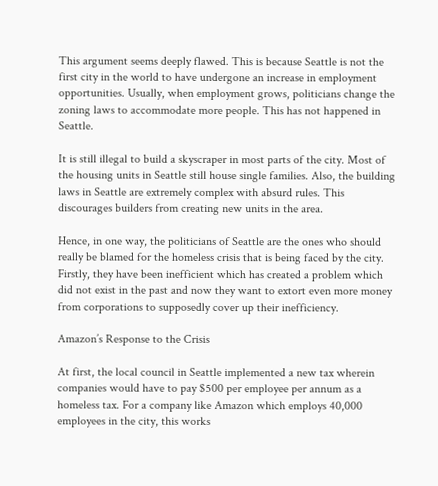This argument seems deeply flawed. This is because Seattle is not the first city in the world to have undergone an increase in employment opportunities. Usually, when employment grows, politicians change the zoning laws to accommodate more people. This has not happened in Seattle.

It is still illegal to build a skyscraper in most parts of the city. Most of the housing units in Seattle still house single families. Also, the building laws in Seattle are extremely complex with absurd rules. This discourages builders from creating new units in the area.

Hence, in one way, the politicians of Seattle are the ones who should really be blamed for the homeless crisis that is being faced by the city. Firstly, they have been inefficient which has created a problem which did not exist in the past and now they want to extort even more money from corporations to supposedly cover up their inefficiency.

Amazon’s Response to the Crisis

At first, the local council in Seattle implemented a new tax wherein companies would have to pay $500 per employee per annum as a homeless tax. For a company like Amazon which employs 40,000 employees in the city, this works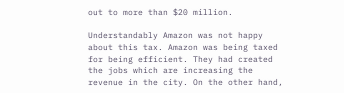out to more than $20 million.

Understandably Amazon was not happy about this tax. Amazon was being taxed for being efficient. They had created the jobs which are increasing the revenue in the city. On the other hand,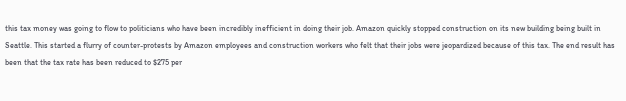this tax money was going to flow to politicians who have been incredibly inefficient in doing their job. Amazon quickly stopped construction on its new building being built in Seattle. This started a flurry of counter-protests by Amazon employees and construction workers who felt that their jobs were jeopardized because of this tax. The end result has been that the tax rate has been reduced to $275 per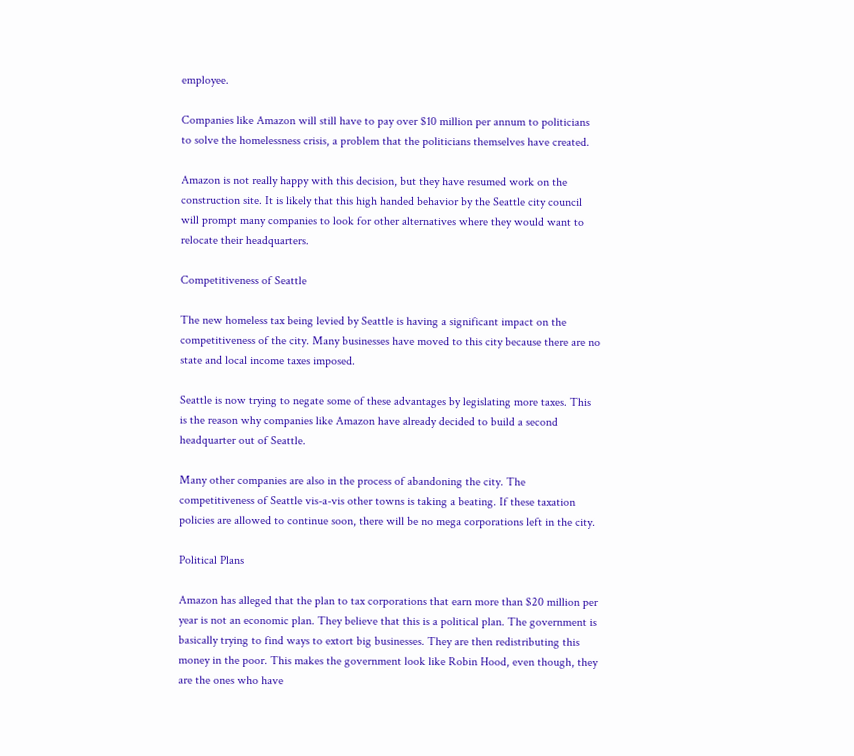employee.

Companies like Amazon will still have to pay over $10 million per annum to politicians to solve the homelessness crisis, a problem that the politicians themselves have created.

Amazon is not really happy with this decision, but they have resumed work on the construction site. It is likely that this high handed behavior by the Seattle city council will prompt many companies to look for other alternatives where they would want to relocate their headquarters.

Competitiveness of Seattle

The new homeless tax being levied by Seattle is having a significant impact on the competitiveness of the city. Many businesses have moved to this city because there are no state and local income taxes imposed.

Seattle is now trying to negate some of these advantages by legislating more taxes. This is the reason why companies like Amazon have already decided to build a second headquarter out of Seattle.

Many other companies are also in the process of abandoning the city. The competitiveness of Seattle vis-a-vis other towns is taking a beating. If these taxation policies are allowed to continue soon, there will be no mega corporations left in the city.

Political Plans

Amazon has alleged that the plan to tax corporations that earn more than $20 million per year is not an economic plan. They believe that this is a political plan. The government is basically trying to find ways to extort big businesses. They are then redistributing this money in the poor. This makes the government look like Robin Hood, even though, they are the ones who have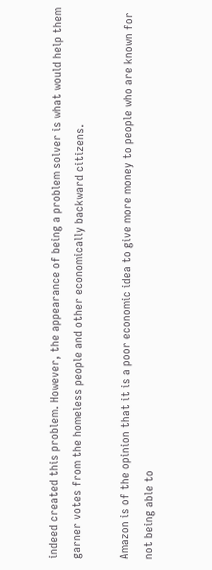indeed created this problem. However, the appearance of being a problem solver is what would help them garner votes from the homeless people and other economically backward citizens.

Amazon is of the opinion that it is a poor economic idea to give more money to people who are known for not being able to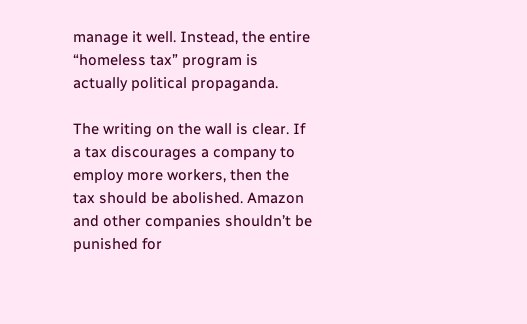manage it well. Instead, the entire “homeless tax” program is actually political propaganda.

The writing on the wall is clear. If a tax discourages a company to employ more workers, then the tax should be abolished. Amazon and other companies shouldn’t be punished for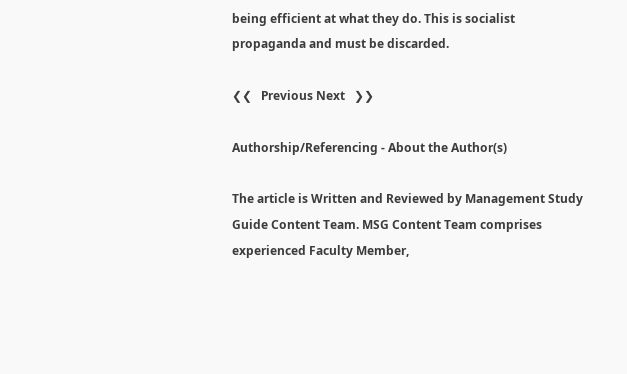being efficient at what they do. This is socialist propaganda and must be discarded.

❮❮   Previous Next   ❯❯

Authorship/Referencing - About the Author(s)

The article is Written and Reviewed by Management Study Guide Content Team. MSG Content Team comprises experienced Faculty Member,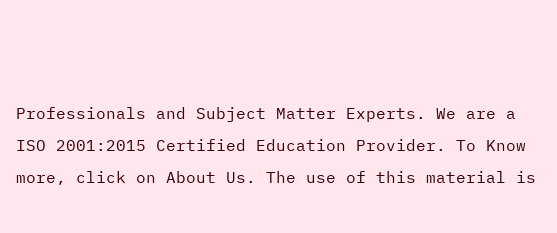Professionals and Subject Matter Experts. We are a ISO 2001:2015 Certified Education Provider. To Know more, click on About Us. The use of this material is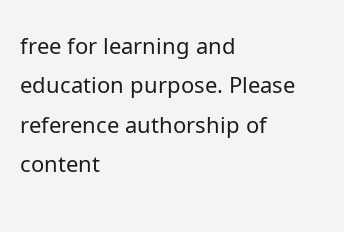free for learning and education purpose. Please reference authorship of content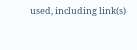used, including link(s)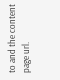to and the content page url.